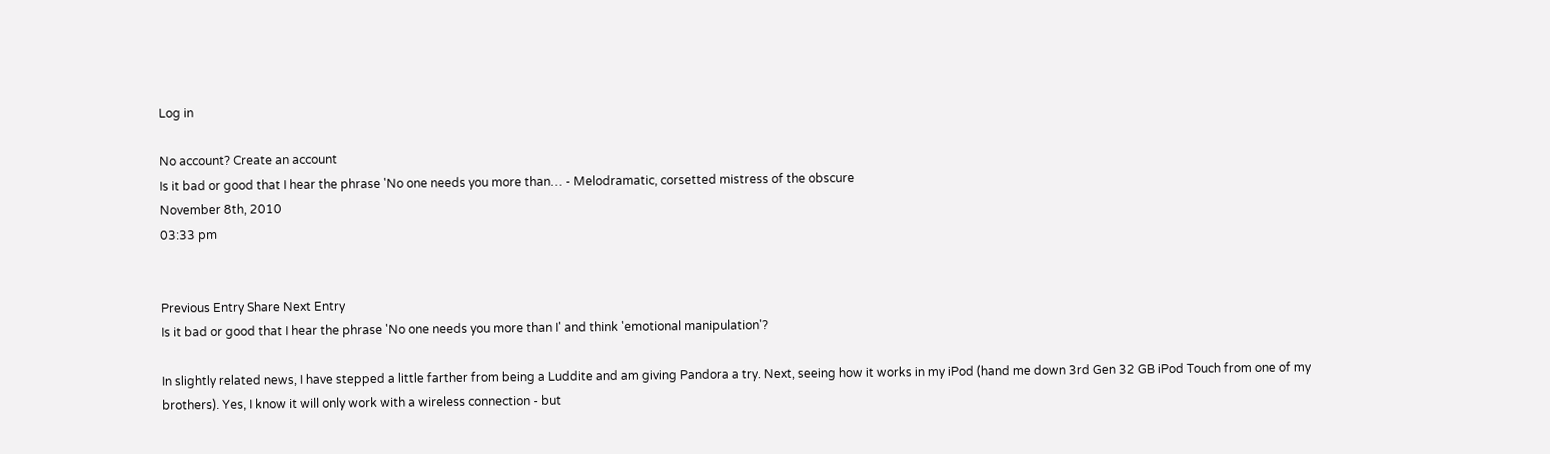Log in

No account? Create an account
Is it bad or good that I hear the phrase 'No one needs you more than… - Melodramatic, corsetted mistress of the obscure
November 8th, 2010
03:33 pm


Previous Entry Share Next Entry
Is it bad or good that I hear the phrase 'No one needs you more than I' and think 'emotional manipulation'?

In slightly related news, I have stepped a little farther from being a Luddite and am giving Pandora a try. Next, seeing how it works in my iPod (hand me down 3rd Gen 32 GB iPod Touch from one of my brothers). Yes, I know it will only work with a wireless connection - but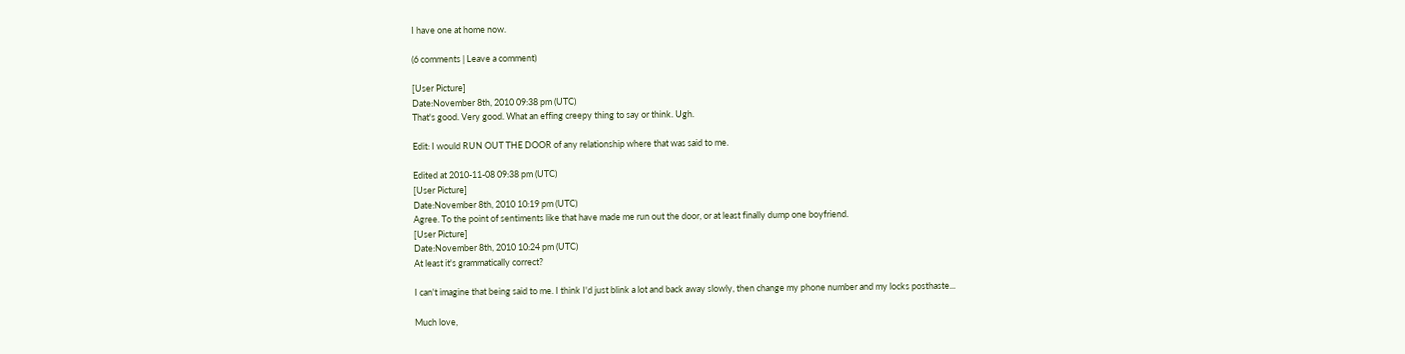I have one at home now.

(6 comments | Leave a comment)

[User Picture]
Date:November 8th, 2010 09:38 pm (UTC)
That's good. Very good. What an effing creepy thing to say or think. Ugh.

Edit: I would RUN OUT THE DOOR of any relationship where that was said to me.

Edited at 2010-11-08 09:38 pm (UTC)
[User Picture]
Date:November 8th, 2010 10:19 pm (UTC)
Agree. To the point of sentiments like that have made me run out the door, or at least finally dump one boyfriend.
[User Picture]
Date:November 8th, 2010 10:24 pm (UTC)
At least it's grammatically correct?

I can't imagine that being said to me. I think I'd just blink a lot and back away slowly, then change my phone number and my locks posthaste...

Much love,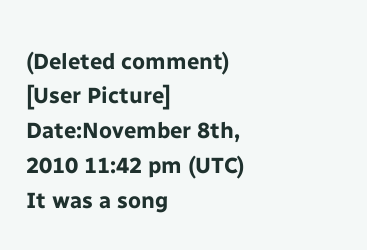(Deleted comment)
[User Picture]
Date:November 8th, 2010 11:42 pm (UTC)
It was a song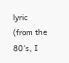lyric (from the 80's, I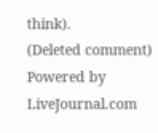think).
(Deleted comment)
Powered by LiveJournal.com